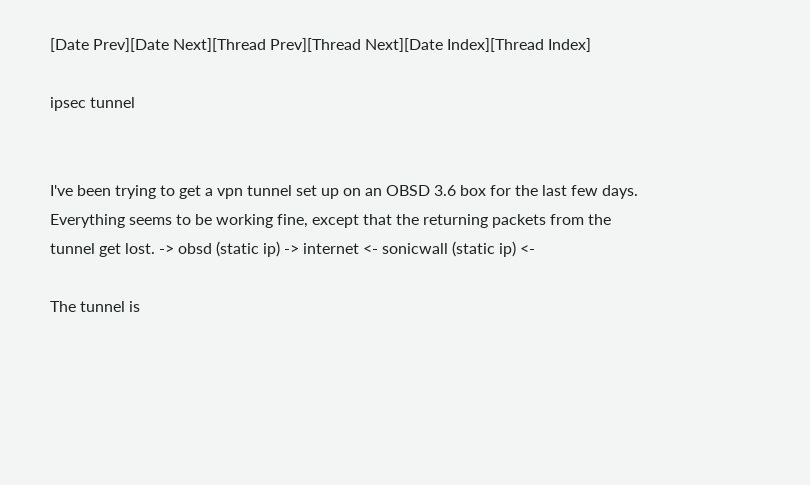[Date Prev][Date Next][Thread Prev][Thread Next][Date Index][Thread Index]

ipsec tunnel


I've been trying to get a vpn tunnel set up on an OBSD 3.6 box for the last few days. Everything seems to be working fine, except that the returning packets from the tunnel get lost. -> obsd (static ip) -> internet <- sonicwall (static ip) <-

The tunnel is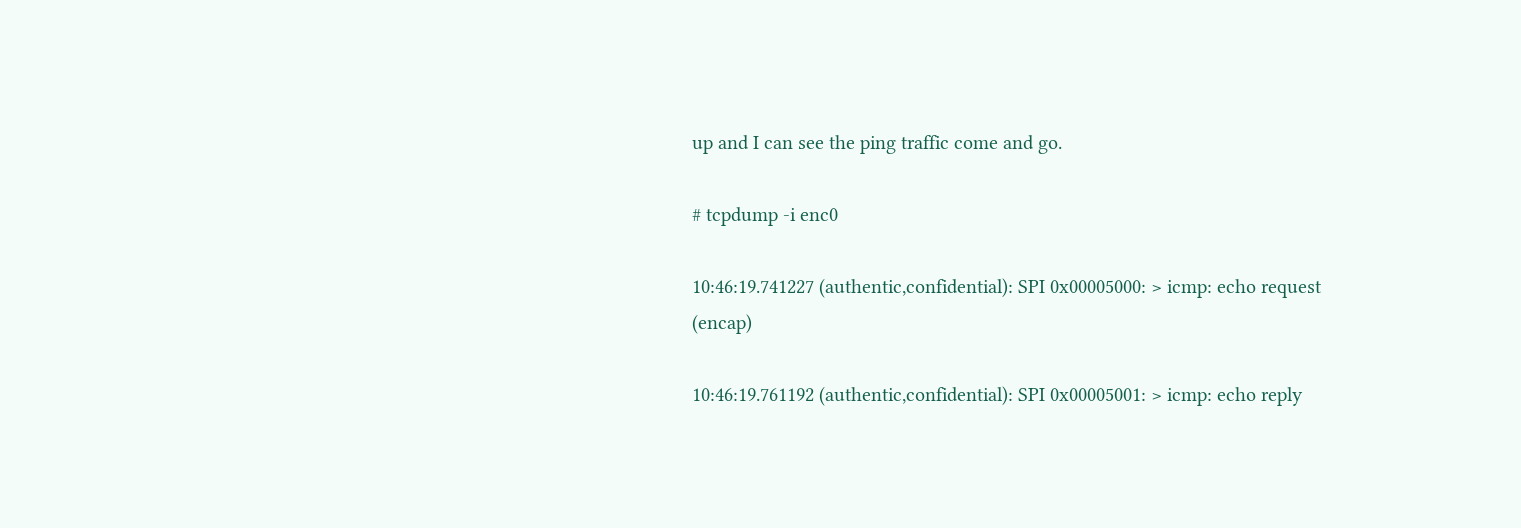up and I can see the ping traffic come and go.

# tcpdump -i enc0

10:46:19.741227 (authentic,confidential): SPI 0x00005000: > icmp: echo request (encap)

10:46:19.761192 (authentic,confidential): SPI 0x00005001: > icmp: echo reply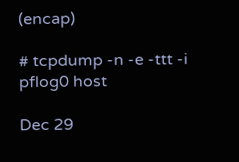(encap)

# tcpdump -n -e -ttt -i pflog0 host

Dec 29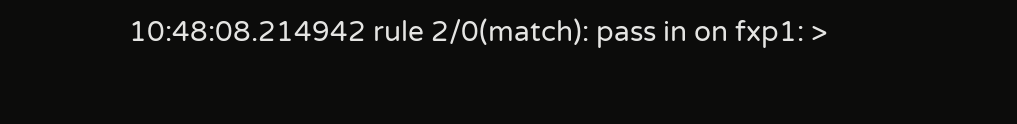10:48:08.214942 rule 2/0(match): pass in on fxp1: >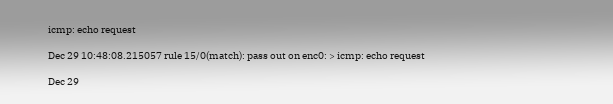icmp: echo request

Dec 29 10:48:08.215057 rule 15/0(match): pass out on enc0: > icmp: echo request

Dec 29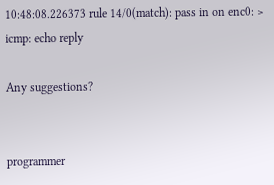10:48:08.226373 rule 14/0(match): pass in on enc0: > icmp: echo reply

Any suggestions?


programmer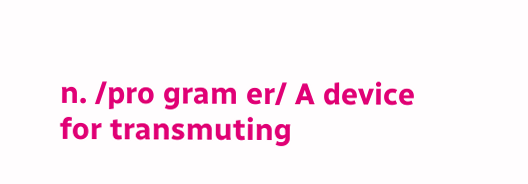n. /pro gram er/ A device for transmuting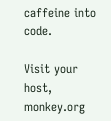caffeine into code.

Visit your host, monkey.org